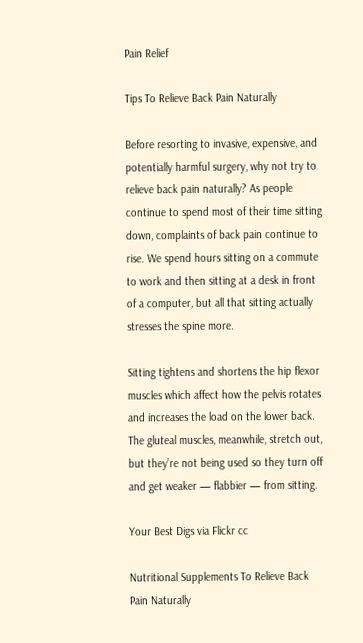Pain Relief

Tips To Relieve Back Pain Naturally

Before resorting to invasive, expensive, and potentially harmful surgery, why not try to relieve back pain naturally? As people continue to spend most of their time sitting down, complaints of back pain continue to rise. We spend hours sitting on a commute to work and then sitting at a desk in front of a computer, but all that sitting actually stresses the spine more.

Sitting tightens and shortens the hip flexor muscles which affect how the pelvis rotates and increases the load on the lower back. The gluteal muscles, meanwhile, stretch out, but they’re not being used so they turn off and get weaker — flabbier — from sitting.

Your Best Digs via Flickr cc

Nutritional Supplements To Relieve Back Pain Naturally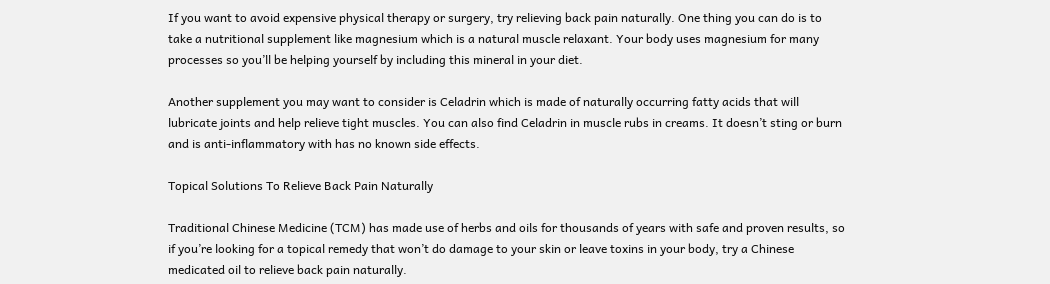If you want to avoid expensive physical therapy or surgery, try relieving back pain naturally. One thing you can do is to take a nutritional supplement like magnesium which is a natural muscle relaxant. Your body uses magnesium for many processes so you’ll be helping yourself by including this mineral in your diet.

Another supplement you may want to consider is Celadrin which is made of naturally occurring fatty acids that will lubricate joints and help relieve tight muscles. You can also find Celadrin in muscle rubs in creams. It doesn’t sting or burn and is anti-inflammatory with has no known side effects.

Topical Solutions To Relieve Back Pain Naturally

Traditional Chinese Medicine (TCM) has made use of herbs and oils for thousands of years with safe and proven results, so if you’re looking for a topical remedy that won’t do damage to your skin or leave toxins in your body, try a Chinese medicated oil to relieve back pain naturally.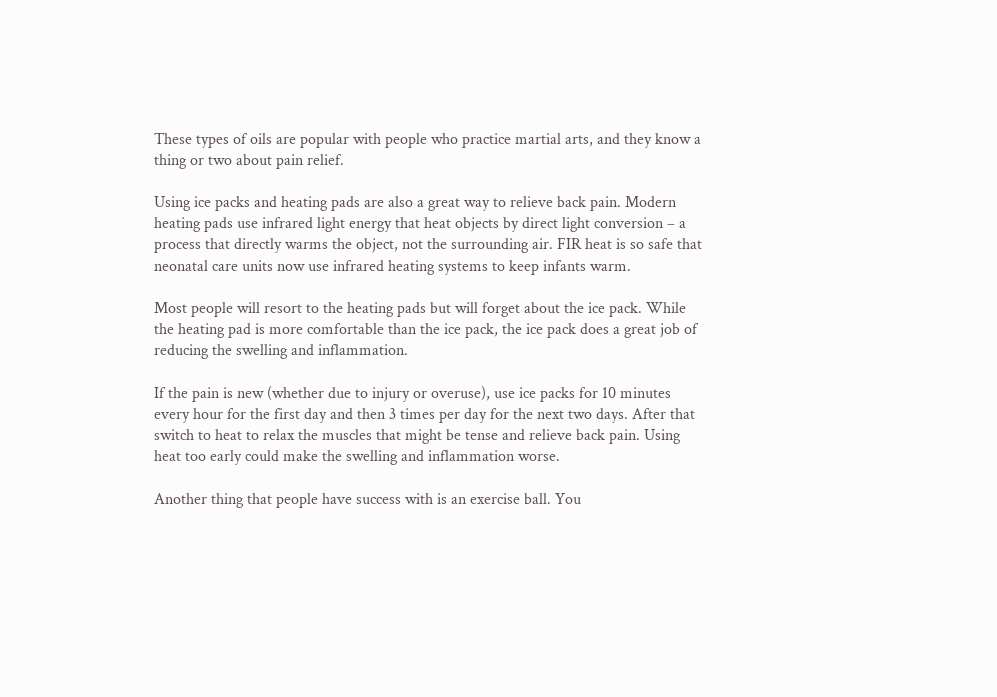These types of oils are popular with people who practice martial arts, and they know a thing or two about pain relief.

Using ice packs and heating pads are also a great way to relieve back pain. Modern heating pads use infrared light energy that heat objects by direct light conversion – a process that directly warms the object, not the surrounding air. FIR heat is so safe that neonatal care units now use infrared heating systems to keep infants warm.

Most people will resort to the heating pads but will forget about the ice pack. While the heating pad is more comfortable than the ice pack, the ice pack does a great job of reducing the swelling and inflammation.

If the pain is new (whether due to injury or overuse), use ice packs for 10 minutes every hour for the first day and then 3 times per day for the next two days. After that switch to heat to relax the muscles that might be tense and relieve back pain. Using heat too early could make the swelling and inflammation worse.

Another thing that people have success with is an exercise ball. You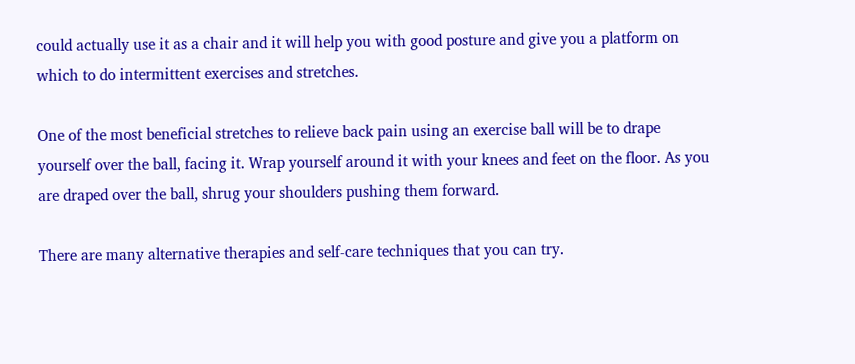could actually use it as a chair and it will help you with good posture and give you a platform on which to do intermittent exercises and stretches.

One of the most beneficial stretches to relieve back pain using an exercise ball will be to drape yourself over the ball, facing it. Wrap yourself around it with your knees and feet on the floor. As you are draped over the ball, shrug your shoulders pushing them forward.

There are many alternative therapies and self-care techniques that you can try.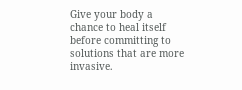Give your body a chance to heal itself before committing to solutions that are more invasive.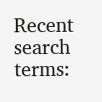Recent search terms: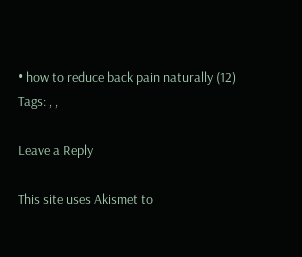• how to reduce back pain naturally (12)
Tags: , ,

Leave a Reply

This site uses Akismet to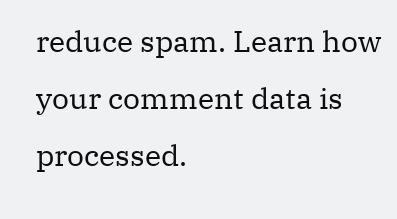reduce spam. Learn how your comment data is processed.